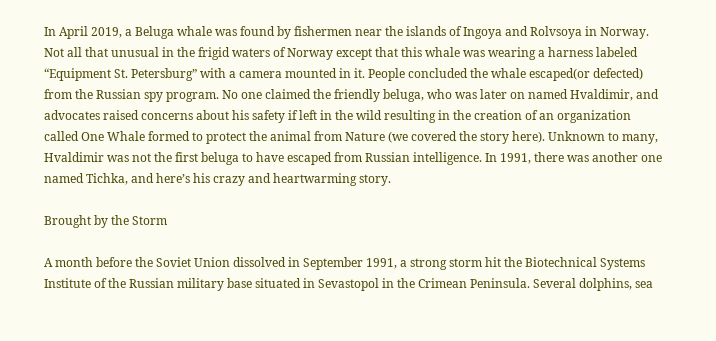In April 2019, a Beluga whale was found by fishermen near the islands of Ingoya and Rolvsoya in Norway. Not all that unusual in the frigid waters of Norway except that this whale was wearing a harness labeled “Equipment St. Petersburg” with a camera mounted in it. People concluded the whale escaped(or defected) from the Russian spy program. No one claimed the friendly beluga, who was later on named Hvaldimir, and advocates raised concerns about his safety if left in the wild resulting in the creation of an organization called One Whale formed to protect the animal from Nature (we covered the story here). Unknown to many, Hvaldimir was not the first beluga to have escaped from Russian intelligence. In 1991, there was another one named Tichka, and here’s his crazy and heartwarming story.

Brought by the Storm

A month before the Soviet Union dissolved in September 1991, a strong storm hit the Biotechnical Systems Institute of the Russian military base situated in Sevastopol in the Crimean Peninsula. Several dolphins, sea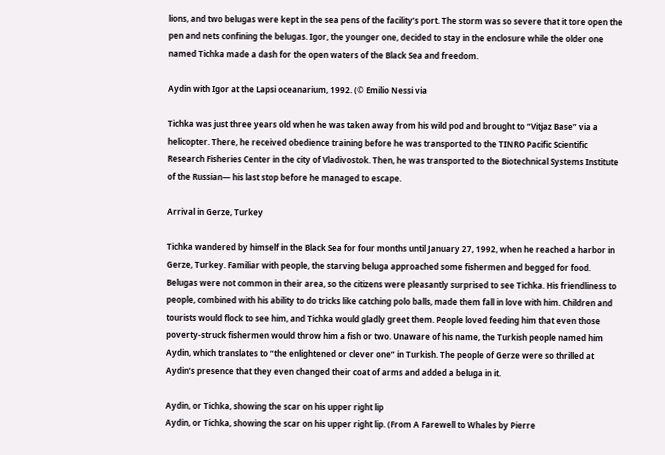lions, and two belugas were kept in the sea pens of the facility’s port. The storm was so severe that it tore open the pen and nets confining the belugas. Igor, the younger one, decided to stay in the enclosure while the older one named Tichka made a dash for the open waters of the Black Sea and freedom.

Aydin with Igor at the Lapsi oceanarium, 1992. (© Emilio Nessi via

Tichka was just three years old when he was taken away from his wild pod and brought to “Vitjaz Base” via a helicopter. There, he received obedience training before he was transported to the TINRO Pacific Scientific Research Fisheries Center in the city of Vladivostok. Then, he was transported to the Biotechnical Systems Institute of the Russian— his last stop before he managed to escape.

Arrival in Gerze, Turkey

Tichka wandered by himself in the Black Sea for four months until January 27, 1992, when he reached a harbor in Gerze, Turkey. Familiar with people, the starving beluga approached some fishermen and begged for food. Belugas were not common in their area, so the citizens were pleasantly surprised to see Tichka. His friendliness to people, combined with his ability to do tricks like catching polo balls, made them fall in love with him. Children and tourists would flock to see him, and Tichka would gladly greet them. People loved feeding him that even those poverty-struck fishermen would throw him a fish or two. Unaware of his name, the Turkish people named him Aydin, which translates to “the enlightened or clever one” in Turkish. The people of Gerze were so thrilled at Aydin’s presence that they even changed their coat of arms and added a beluga in it.

Aydin, or Tichka, showing the scar on his upper right lip
Aydin, or Tichka, showing the scar on his upper right lip. (From A Farewell to Whales by Pierre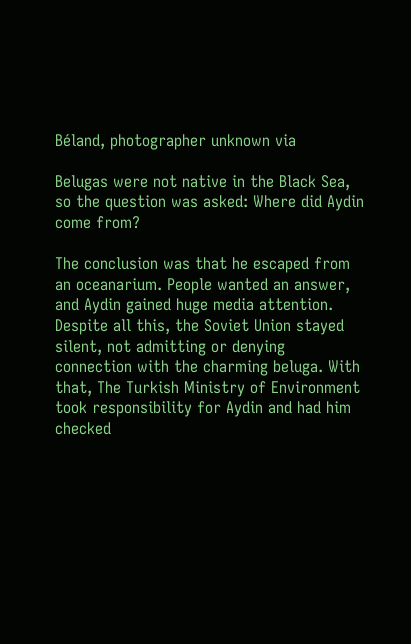Béland, photographer unknown via

Belugas were not native in the Black Sea, so the question was asked: Where did Aydin come from?

The conclusion was that he escaped from an oceanarium. People wanted an answer, and Aydin gained huge media attention. Despite all this, the Soviet Union stayed silent, not admitting or denying connection with the charming beluga. With that, The Turkish Ministry of Environment took responsibility for Aydin and had him checked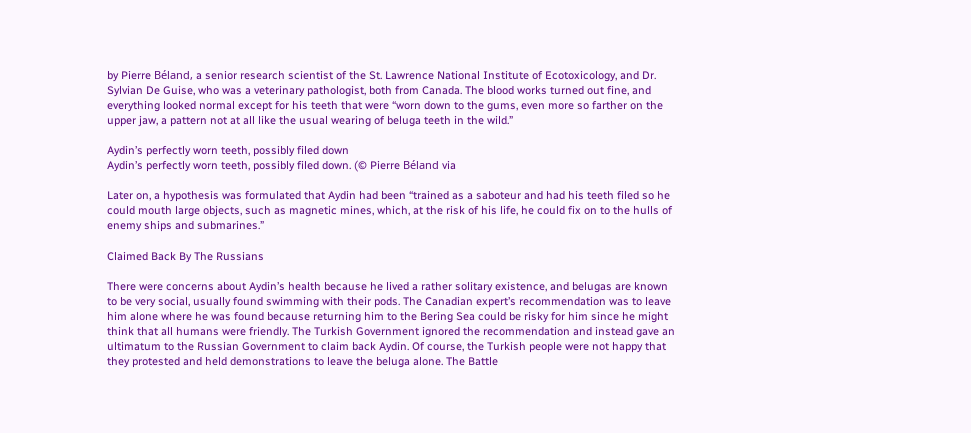by Pierre Béland, a senior research scientist of the St. Lawrence National Institute of Ecotoxicology, and Dr. Sylvian De Guise, who was a veterinary pathologist, both from Canada. The blood works turned out fine, and everything looked normal except for his teeth that were “worn down to the gums, even more so farther on the upper jaw, a pattern not at all like the usual wearing of beluga teeth in the wild.”

Aydin’s perfectly worn teeth, possibly filed down
Aydin’s perfectly worn teeth, possibly filed down. (© Pierre Béland via

Later on, a hypothesis was formulated that Aydin had been “trained as a saboteur and had his teeth filed so he could mouth large objects, such as magnetic mines, which, at the risk of his life, he could fix on to the hulls of enemy ships and submarines.”

Claimed Back By The Russians

There were concerns about Aydin’s health because he lived a rather solitary existence, and belugas are known to be very social, usually found swimming with their pods. The Canadian expert’s recommendation was to leave him alone where he was found because returning him to the Bering Sea could be risky for him since he might think that all humans were friendly. The Turkish Government ignored the recommendation and instead gave an ultimatum to the Russian Government to claim back Aydin. Of course, the Turkish people were not happy that they protested and held demonstrations to leave the beluga alone. The Battle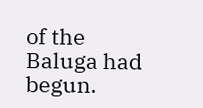of the Baluga had begun.